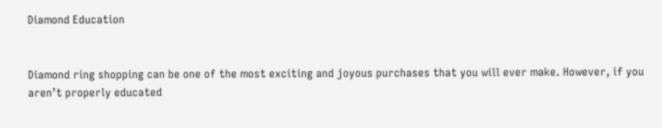Diamond Education


Diamond ring shopping can be one of the most exciting and joyous purchases that you will ever make. However, if you aren’t properly educated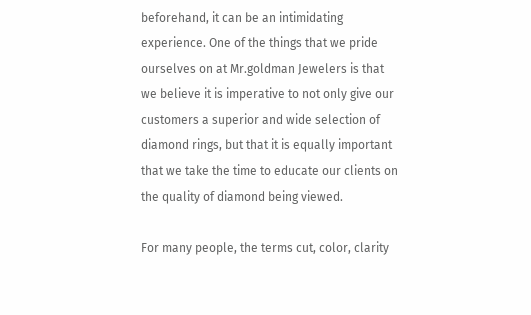beforehand, it can be an intimidating experience. One of the things that we pride ourselves on at Mr.goldman Jewelers is that we believe it is imperative to not only give our customers a superior and wide selection of diamond rings, but that it is equally important that we take the time to educate our clients on the quality of diamond being viewed.

For many people, the terms cut, color, clarity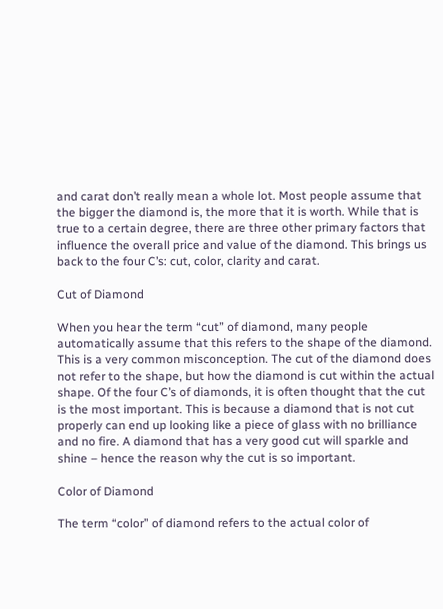and carat don’t really mean a whole lot. Most people assume that the bigger the diamond is, the more that it is worth. While that is true to a certain degree, there are three other primary factors that influence the overall price and value of the diamond. This brings us back to the four C’s: cut, color, clarity and carat.

Cut of Diamond

When you hear the term “cut” of diamond, many people automatically assume that this refers to the shape of the diamond. This is a very common misconception. The cut of the diamond does not refer to the shape, but how the diamond is cut within the actual shape. Of the four C’s of diamonds, it is often thought that the cut is the most important. This is because a diamond that is not cut properly can end up looking like a piece of glass with no brilliance and no fire. A diamond that has a very good cut will sparkle and shine – hence the reason why the cut is so important.

Color of Diamond

The term “color” of diamond refers to the actual color of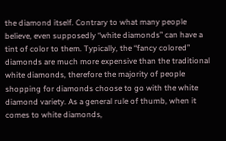the diamond itself. Contrary to what many people believe, even supposedly “white diamonds” can have a tint of color to them. Typically, the “fancy colored” diamonds are much more expensive than the traditional white diamonds, therefore the majority of people shopping for diamonds choose to go with the white diamond variety. As a general rule of thumb, when it comes to white diamonds,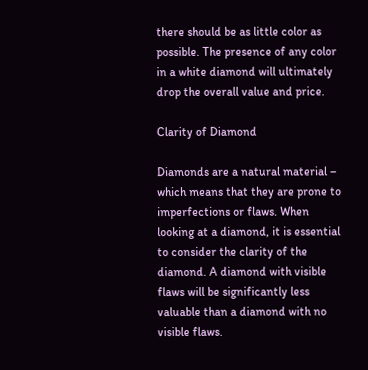there should be as little color as possible. The presence of any color in a white diamond will ultimately drop the overall value and price.

Clarity of Diamond

Diamonds are a natural material – which means that they are prone to imperfections or flaws. When looking at a diamond, it is essential to consider the clarity of the diamond. A diamond with visible flaws will be significantly less valuable than a diamond with no visible flaws.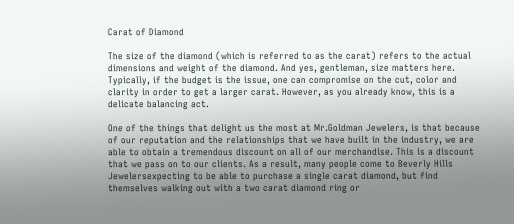Carat of Diamond

The size of the diamond (which is referred to as the carat) refers to the actual dimensions and weight of the diamond. And yes, gentleman, size matters here. Typically, if the budget is the issue, one can compromise on the cut, color and clarity in order to get a larger carat. However, as you already know, this is a delicate balancing act.

One of the things that delight us the most at Mr.Goldman Jewelers, is that because of our reputation and the relationships that we have built in the industry, we are able to obtain a tremendous discount on all of our merchandise. This is a discount that we pass on to our clients. As a result, many people come to Beverly Hills Jewelersexpecting to be able to purchase a single carat diamond, but find themselves walking out with a two carat diamond ring or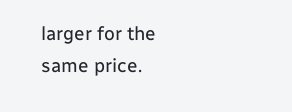larger for the same price.